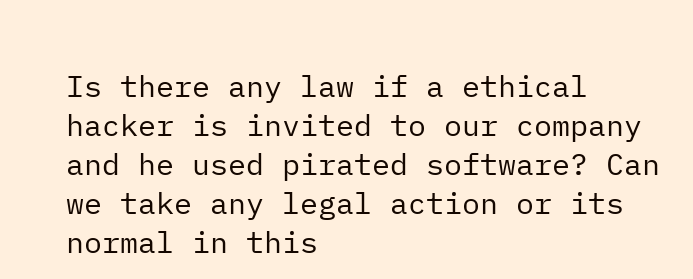Is there any law if a ethical hacker is invited to our company and he used pirated software? Can we take any legal action or its normal in this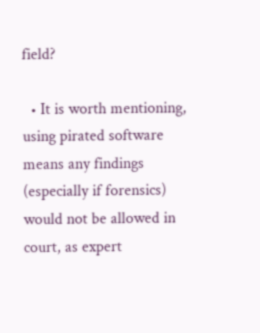field?

  • It is worth mentioning, using pirated software means any findings (especially if forensics) would not be allowed in court, as expert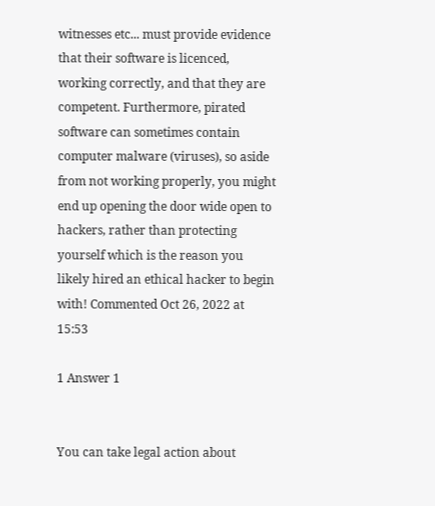witnesses etc... must provide evidence that their software is licenced, working correctly, and that they are competent. Furthermore, pirated software can sometimes contain computer malware (viruses), so aside from not working properly, you might end up opening the door wide open to hackers, rather than protecting yourself which is the reason you likely hired an ethical hacker to begin with! Commented Oct 26, 2022 at 15:53

1 Answer 1


You can take legal action about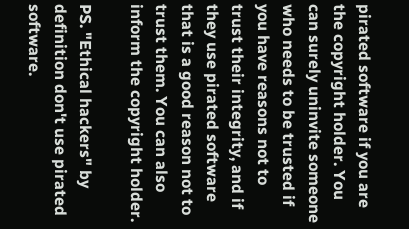pirated software if you are the copyright holder. You can surely uninvite someone who needs to be trusted if you have reasons not to trust their integrity, and if they use pirated software that is a good reason not to trust them. You can also inform the copyright holder.

PS. "Ethical hackers" by definition don't use pirated software.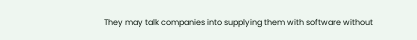They may talk companies into supplying them with software without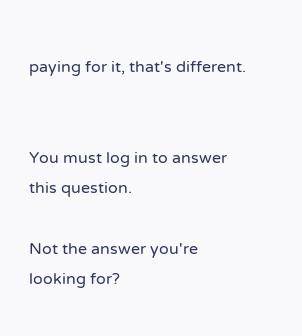paying for it, that's different.


You must log in to answer this question.

Not the answer you're looking for?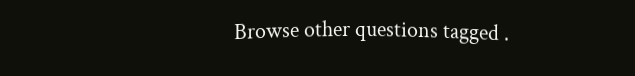Browse other questions tagged .